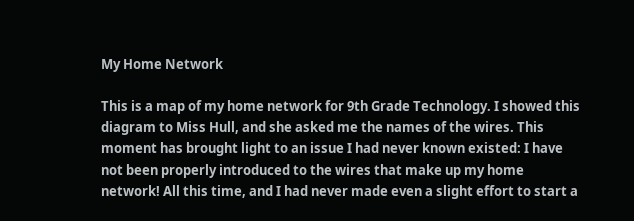My Home Network

This is a map of my home network for 9th Grade Technology. I showed this diagram to Miss Hull, and she asked me the names of the wires. This moment has brought light to an issue I had never known existed: I have not been properly introduced to the wires that make up my home network! All this time, and I had never made even a slight effort to start a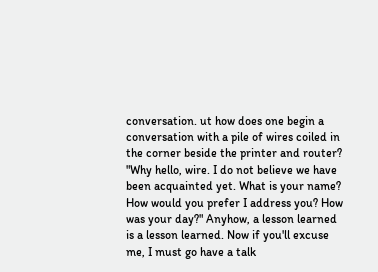conversation. ut how does one begin a conversation with a pile of wires coiled in the corner beside the printer and router? "Why hello, wire. I do not believe we have been acquainted yet. What is your name? How would you prefer I address you? How was your day?" Anyhow, a lesson learned is a lesson learned. Now if you'll excuse me, I must go have a talk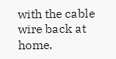with the cable wire back at home.